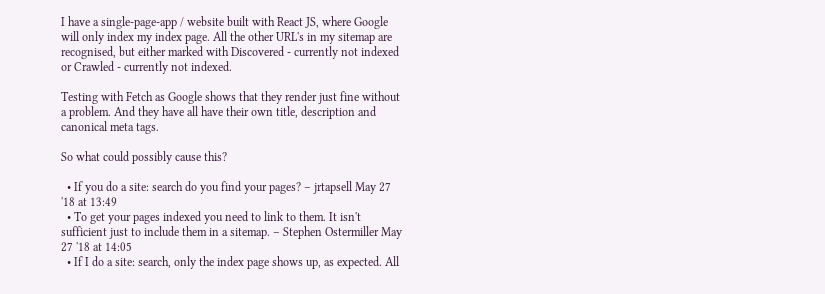I have a single-page-app / website built with React JS, where Google will only index my index page. All the other URL's in my sitemap are recognised, but either marked with Discovered - currently not indexed or Crawled - currently not indexed.

Testing with Fetch as Google shows that they render just fine without a problem. And they have all have their own title, description and canonical meta tags.

So what could possibly cause this?

  • If you do a site: search do you find your pages? – jrtapsell May 27 '18 at 13:49
  • To get your pages indexed you need to link to them. It isn't sufficient just to include them in a sitemap. – Stephen Ostermiller May 27 '18 at 14:05
  • If I do a site: search, only the index page shows up, as expected. All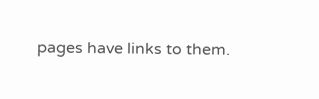pages have links to them.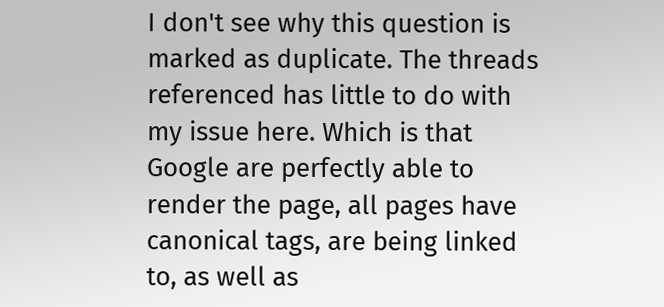I don't see why this question is marked as duplicate. The threads referenced has little to do with my issue here. Which is that Google are perfectly able to render the page, all pages have canonical tags, are being linked to, as well as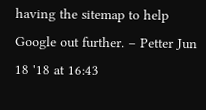having the sitemap to help Google out further. – Petter Jun 18 '18 at 16:43